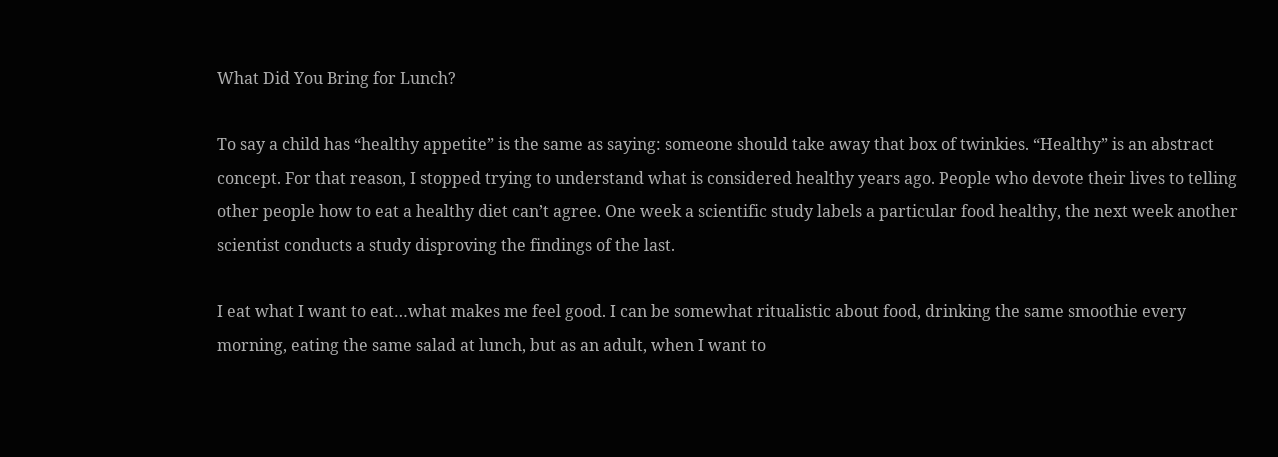What Did You Bring for Lunch?

To say a child has “healthy appetite” is the same as saying: someone should take away that box of twinkies. “Healthy” is an abstract concept. For that reason, I stopped trying to understand what is considered healthy years ago. People who devote their lives to telling other people how to eat a healthy diet can’t agree. One week a scientific study labels a particular food healthy, the next week another scientist conducts a study disproving the findings of the last.

I eat what I want to eat…what makes me feel good. I can be somewhat ritualistic about food, drinking the same smoothie every morning, eating the same salad at lunch, but as an adult, when I want to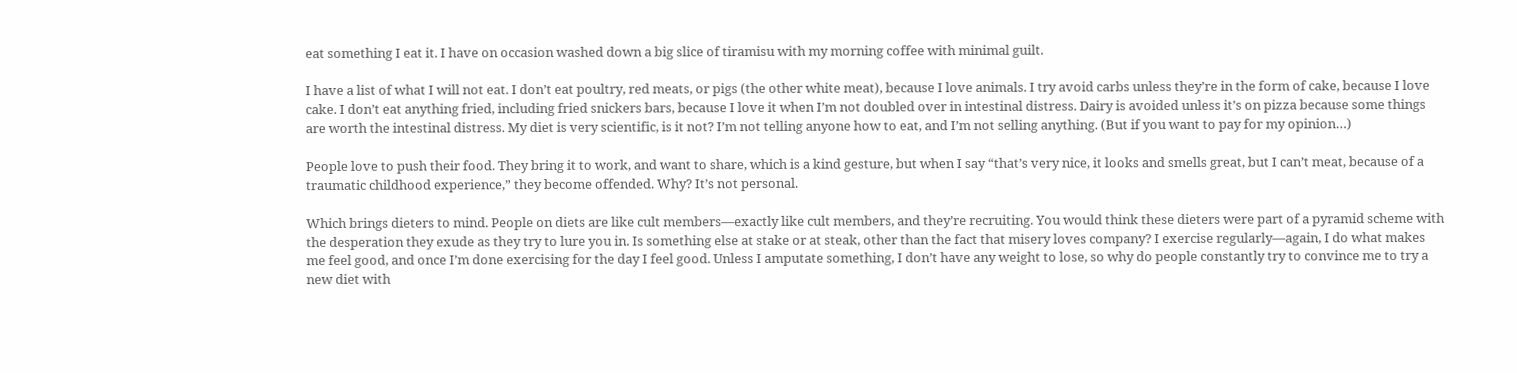eat something I eat it. I have on occasion washed down a big slice of tiramisu with my morning coffee with minimal guilt.

I have a list of what I will not eat. I don’t eat poultry, red meats, or pigs (the other white meat), because I love animals. I try avoid carbs unless they’re in the form of cake, because I love cake. I don’t eat anything fried, including fried snickers bars, because I love it when I’m not doubled over in intestinal distress. Dairy is avoided unless it’s on pizza because some things are worth the intestinal distress. My diet is very scientific, is it not? I’m not telling anyone how to eat, and I’m not selling anything. (But if you want to pay for my opinion…)

People love to push their food. They bring it to work, and want to share, which is a kind gesture, but when I say “that’s very nice, it looks and smells great, but I can’t meat, because of a traumatic childhood experience,” they become offended. Why? It’s not personal.

Which brings dieters to mind. People on diets are like cult members—exactly like cult members, and they’re recruiting. You would think these dieters were part of a pyramid scheme with the desperation they exude as they try to lure you in. Is something else at stake or at steak, other than the fact that misery loves company? I exercise regularly—again, I do what makes me feel good, and once I’m done exercising for the day I feel good. Unless I amputate something, I don’t have any weight to lose, so why do people constantly try to convince me to try a new diet with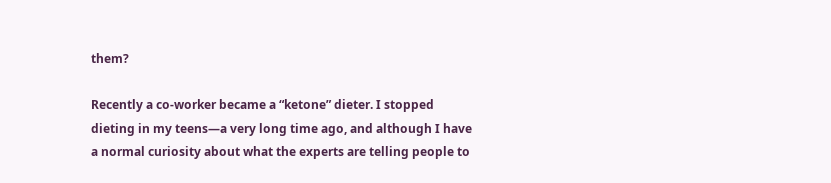them?

Recently a co-worker became a “ketone” dieter. I stopped dieting in my teens—a very long time ago, and although I have a normal curiosity about what the experts are telling people to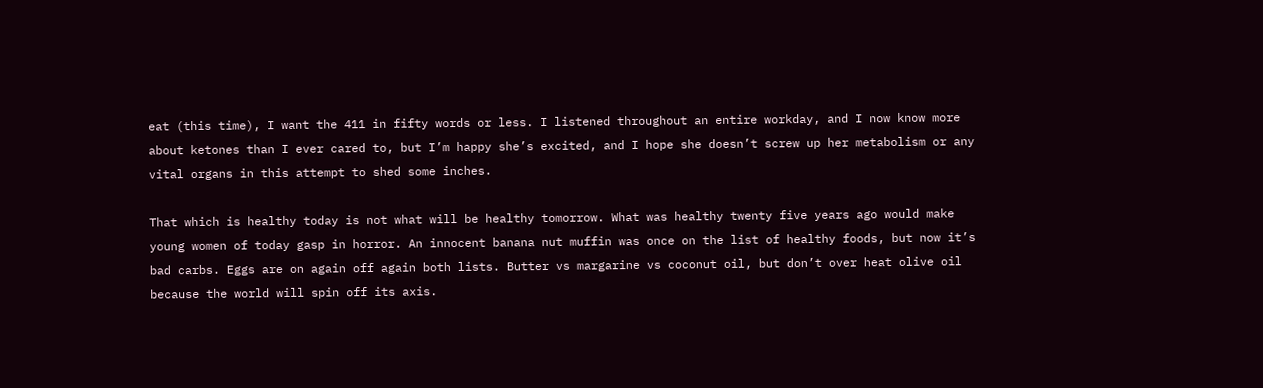eat (this time), I want the 411 in fifty words or less. I listened throughout an entire workday, and I now know more about ketones than I ever cared to, but I’m happy she’s excited, and I hope she doesn’t screw up her metabolism or any vital organs in this attempt to shed some inches.

That which is healthy today is not what will be healthy tomorrow. What was healthy twenty five years ago would make young women of today gasp in horror. An innocent banana nut muffin was once on the list of healthy foods, but now it’s bad carbs. Eggs are on again off again both lists. Butter vs margarine vs coconut oil, but don’t over heat olive oil because the world will spin off its axis.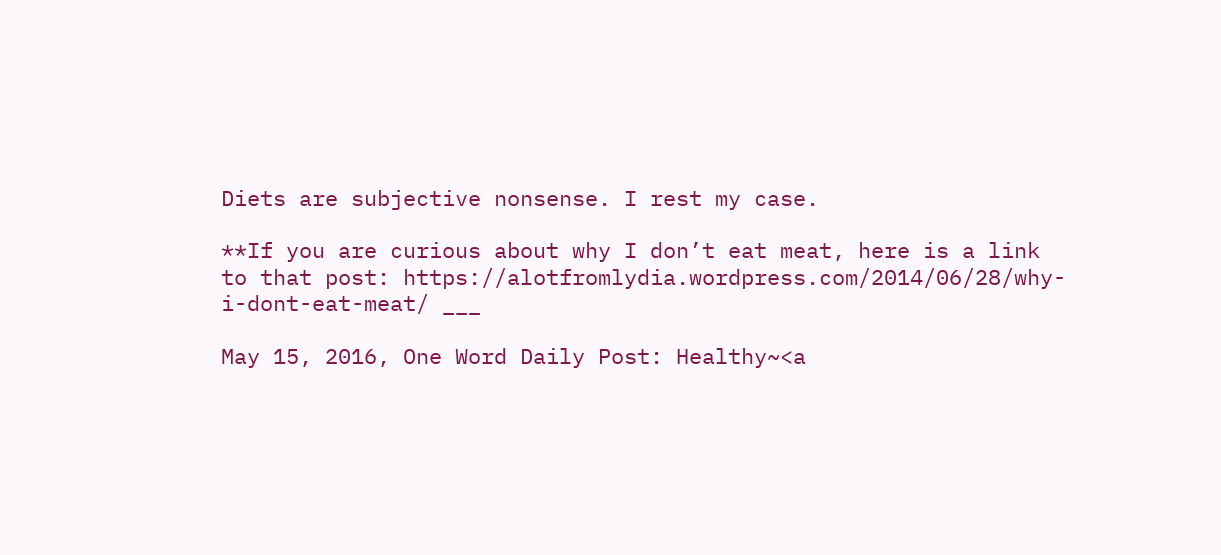Diets are subjective nonsense. I rest my case.

**If you are curious about why I don’t eat meat, here is a link to that post: https://alotfromlydia.wordpress.com/2014/06/28/why-i-dont-eat-meat/ ___

May 15, 2016, One Word Daily Post: Healthy~<a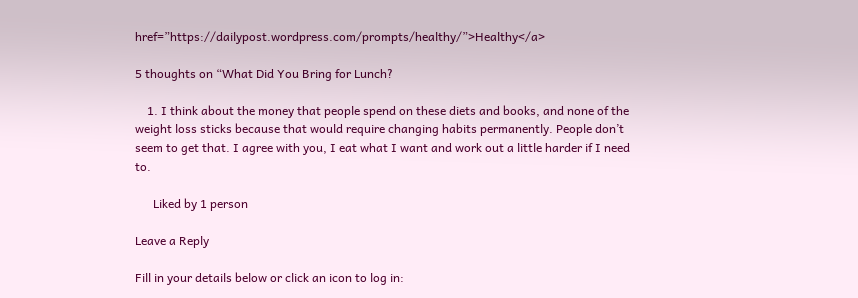href=”https://dailypost.wordpress.com/prompts/healthy/”>Healthy</a>

5 thoughts on “What Did You Bring for Lunch?

    1. I think about the money that people spend on these diets and books, and none of the weight loss sticks because that would require changing habits permanently. People don’t seem to get that. I agree with you, I eat what I want and work out a little harder if I need to.

      Liked by 1 person

Leave a Reply

Fill in your details below or click an icon to log in: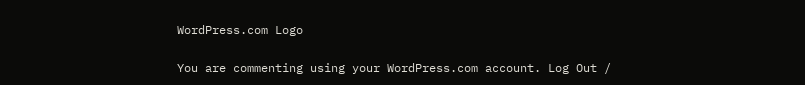WordPress.com Logo

You are commenting using your WordPress.com account. Log Out /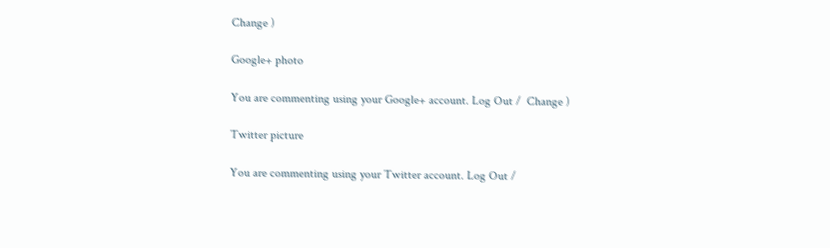Change )

Google+ photo

You are commenting using your Google+ account. Log Out /  Change )

Twitter picture

You are commenting using your Twitter account. Log Out /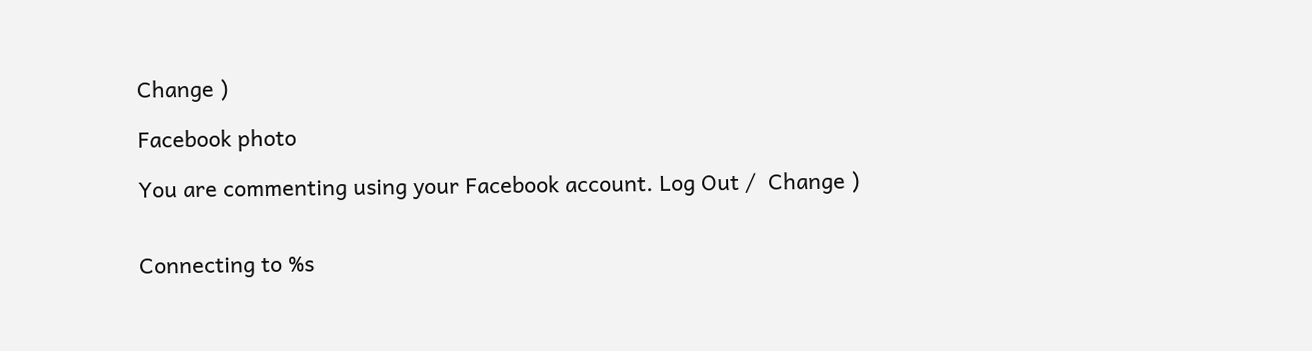Change )

Facebook photo

You are commenting using your Facebook account. Log Out /  Change )


Connecting to %s